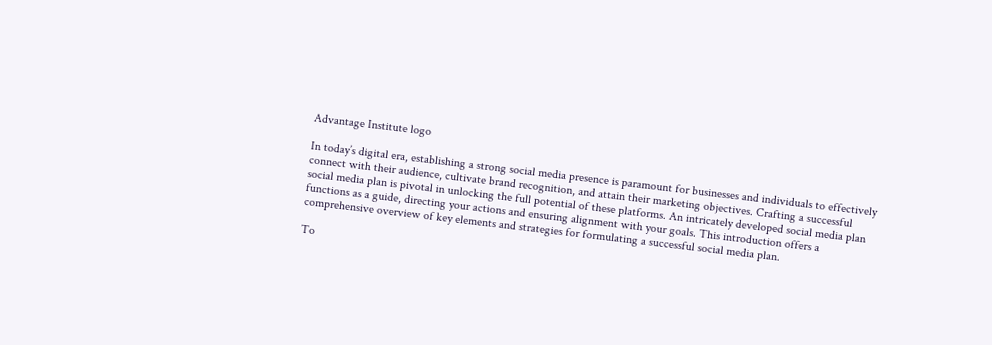Advantage Institute logo

In today’s digital era, establishing a strong social media presence is paramount for businesses and individuals to effectively connect with their audience, cultivate brand recognition, and attain their marketing objectives. Crafting a successful social media plan is pivotal in unlocking the full potential of these platforms. An intricately developed social media plan functions as a guide, directing your actions and ensuring alignment with your goals. This introduction offers a comprehensive overview of key elements and strategies for formulating a successful social media plan.

To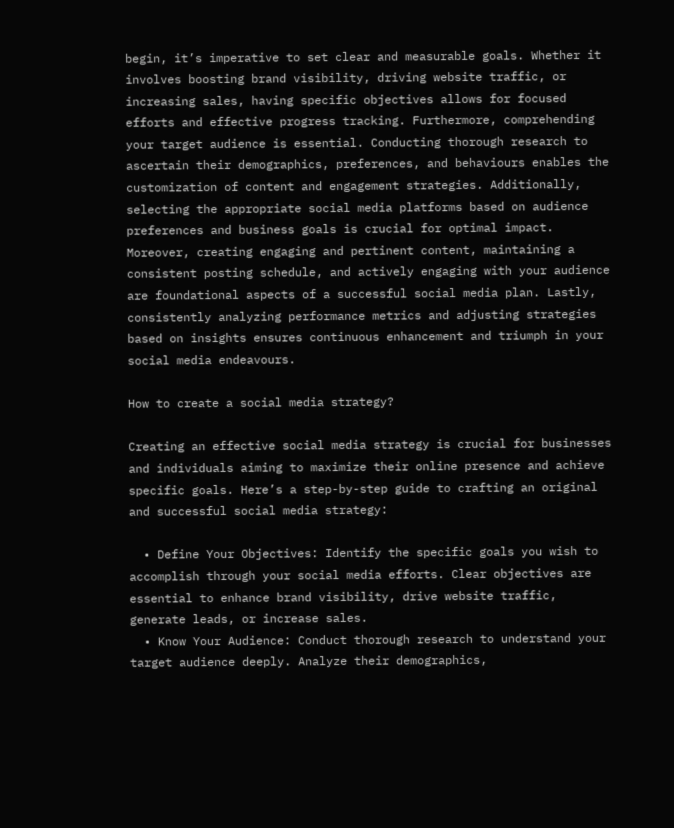begin, it’s imperative to set clear and measurable goals. Whether it involves boosting brand visibility, driving website traffic, or increasing sales, having specific objectives allows for focused efforts and effective progress tracking. Furthermore, comprehending your target audience is essential. Conducting thorough research to ascertain their demographics, preferences, and behaviours enables the customization of content and engagement strategies. Additionally, selecting the appropriate social media platforms based on audience preferences and business goals is crucial for optimal impact. Moreover, creating engaging and pertinent content, maintaining a consistent posting schedule, and actively engaging with your audience are foundational aspects of a successful social media plan. Lastly, consistently analyzing performance metrics and adjusting strategies based on insights ensures continuous enhancement and triumph in your social media endeavours.

How to create a social media strategy?

Creating an effective social media strategy is crucial for businesses and individuals aiming to maximize their online presence and achieve specific goals. Here’s a step-by-step guide to crafting an original and successful social media strategy:

  • Define Your Objectives: Identify the specific goals you wish to accomplish through your social media efforts. Clear objectives are essential to enhance brand visibility, drive website traffic, generate leads, or increase sales.
  • Know Your Audience: Conduct thorough research to understand your target audience deeply. Analyze their demographics,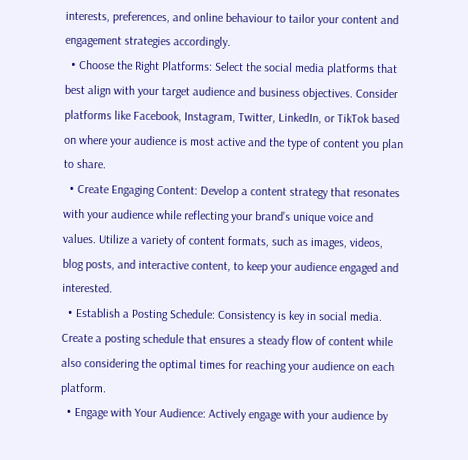interests, preferences, and online behaviour to tailor your content and engagement strategies accordingly.
  • Choose the Right Platforms: Select the social media platforms that best align with your target audience and business objectives. Consider platforms like Facebook, Instagram, Twitter, LinkedIn, or TikTok based on where your audience is most active and the type of content you plan to share.
  • Create Engaging Content: Develop a content strategy that resonates with your audience while reflecting your brand’s unique voice and values. Utilize a variety of content formats, such as images, videos, blog posts, and interactive content, to keep your audience engaged and interested.
  • Establish a Posting Schedule: Consistency is key in social media. Create a posting schedule that ensures a steady flow of content while also considering the optimal times for reaching your audience on each platform.
  • Engage with Your Audience: Actively engage with your audience by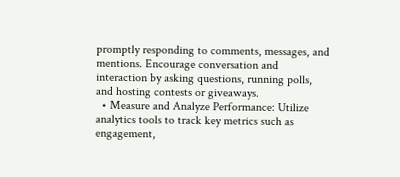promptly responding to comments, messages, and mentions. Encourage conversation and interaction by asking questions, running polls, and hosting contests or giveaways.
  • Measure and Analyze Performance: Utilize analytics tools to track key metrics such as engagement,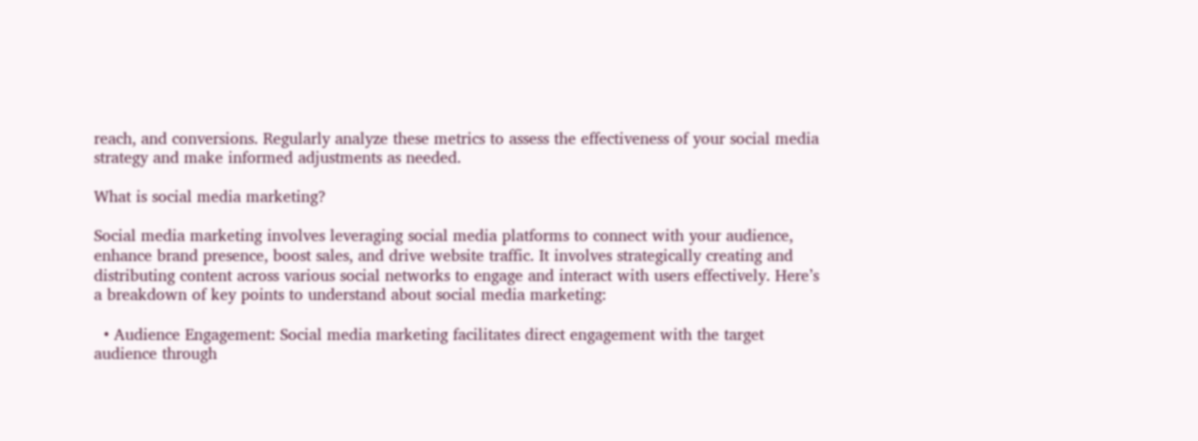reach, and conversions. Regularly analyze these metrics to assess the effectiveness of your social media strategy and make informed adjustments as needed.

What is social media marketing?

Social media marketing involves leveraging social media platforms to connect with your audience, enhance brand presence, boost sales, and drive website traffic. It involves strategically creating and distributing content across various social networks to engage and interact with users effectively. Here’s a breakdown of key points to understand about social media marketing:

  • Audience Engagement: Social media marketing facilitates direct engagement with the target audience through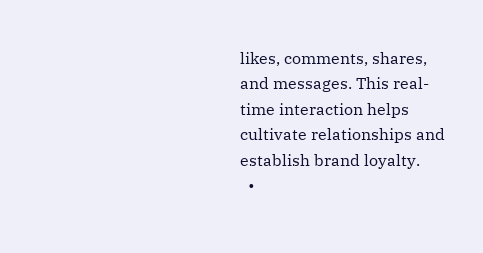likes, comments, shares, and messages. This real-time interaction helps cultivate relationships and establish brand loyalty.
  •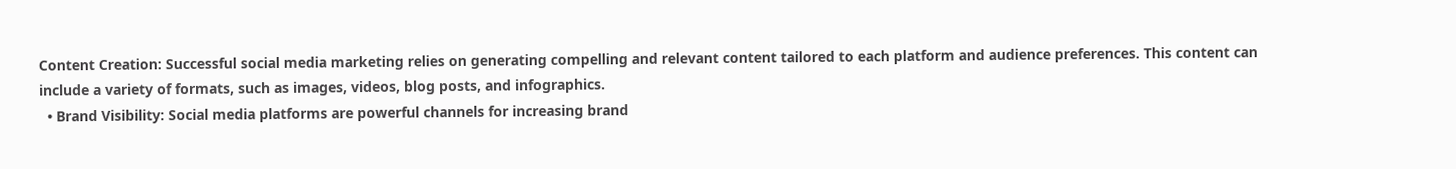Content Creation: Successful social media marketing relies on generating compelling and relevant content tailored to each platform and audience preferences. This content can include a variety of formats, such as images, videos, blog posts, and infographics.
  • Brand Visibility: Social media platforms are powerful channels for increasing brand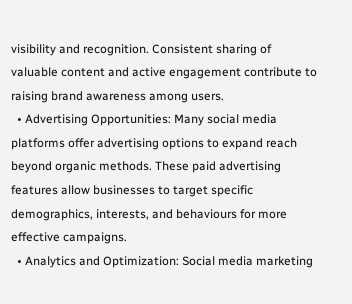visibility and recognition. Consistent sharing of valuable content and active engagement contribute to raising brand awareness among users.
  • Advertising Opportunities: Many social media platforms offer advertising options to expand reach beyond organic methods. These paid advertising features allow businesses to target specific demographics, interests, and behaviours for more effective campaigns.
  • Analytics and Optimization: Social media marketing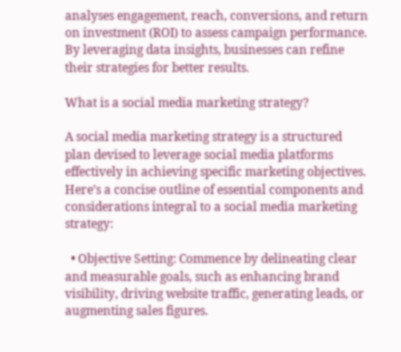analyses engagement, reach, conversions, and return on investment (ROI) to assess campaign performance. By leveraging data insights, businesses can refine their strategies for better results.

What is a social media marketing strategy?

A social media marketing strategy is a structured plan devised to leverage social media platforms effectively in achieving specific marketing objectives. Here’s a concise outline of essential components and considerations integral to a social media marketing strategy:

  • Objective Setting: Commence by delineating clear and measurable goals, such as enhancing brand visibility, driving website traffic, generating leads, or augmenting sales figures.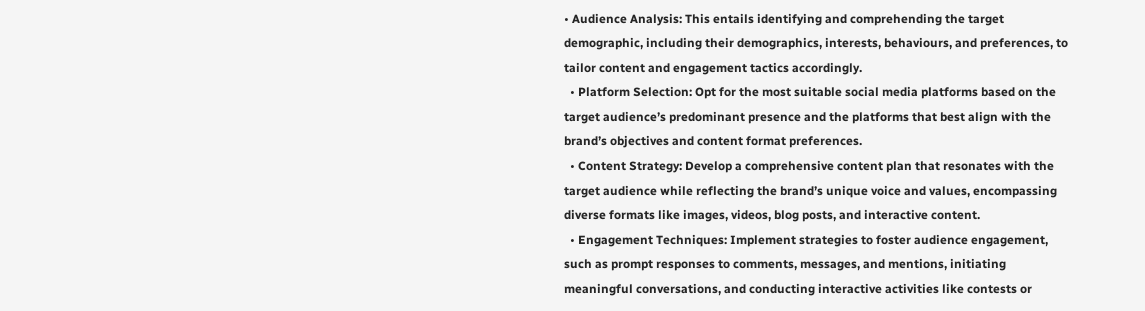• Audience Analysis: This entails identifying and comprehending the target demographic, including their demographics, interests, behaviours, and preferences, to tailor content and engagement tactics accordingly.
  • Platform Selection: Opt for the most suitable social media platforms based on the target audience’s predominant presence and the platforms that best align with the brand’s objectives and content format preferences.
  • Content Strategy: Develop a comprehensive content plan that resonates with the target audience while reflecting the brand’s unique voice and values, encompassing diverse formats like images, videos, blog posts, and interactive content.
  • Engagement Techniques: Implement strategies to foster audience engagement, such as prompt responses to comments, messages, and mentions, initiating meaningful conversations, and conducting interactive activities like contests or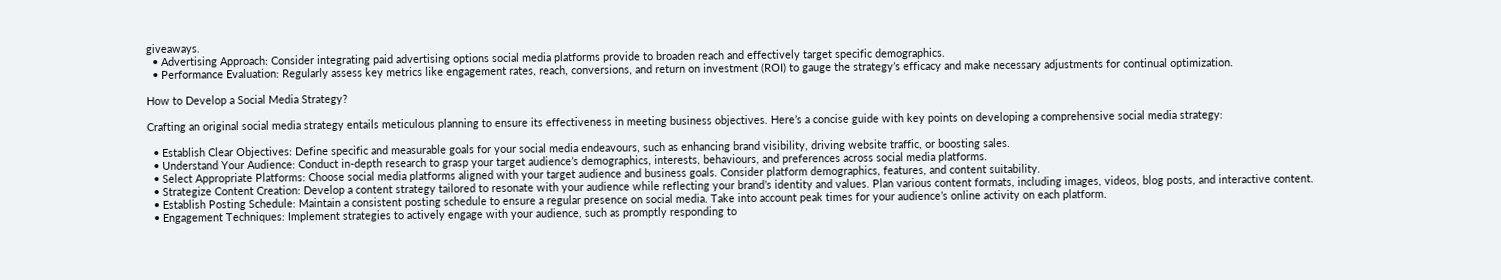giveaways.
  • Advertising Approach: Consider integrating paid advertising options social media platforms provide to broaden reach and effectively target specific demographics.
  • Performance Evaluation: Regularly assess key metrics like engagement rates, reach, conversions, and return on investment (ROI) to gauge the strategy’s efficacy and make necessary adjustments for continual optimization.

How to Develop a Social Media Strategy?

Crafting an original social media strategy entails meticulous planning to ensure its effectiveness in meeting business objectives. Here’s a concise guide with key points on developing a comprehensive social media strategy:

  • Establish Clear Objectives: Define specific and measurable goals for your social media endeavours, such as enhancing brand visibility, driving website traffic, or boosting sales.
  • Understand Your Audience: Conduct in-depth research to grasp your target audience’s demographics, interests, behaviours, and preferences across social media platforms.
  • Select Appropriate Platforms: Choose social media platforms aligned with your target audience and business goals. Consider platform demographics, features, and content suitability.
  • Strategize Content Creation: Develop a content strategy tailored to resonate with your audience while reflecting your brand’s identity and values. Plan various content formats, including images, videos, blog posts, and interactive content.
  • Establish Posting Schedule: Maintain a consistent posting schedule to ensure a regular presence on social media. Take into account peak times for your audience’s online activity on each platform.
  • Engagement Techniques: Implement strategies to actively engage with your audience, such as promptly responding to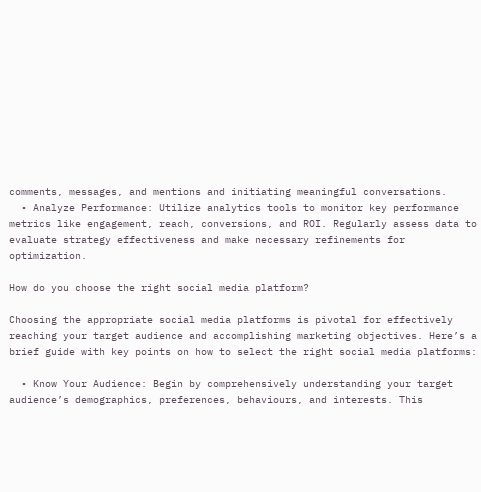comments, messages, and mentions and initiating meaningful conversations.
  • Analyze Performance: Utilize analytics tools to monitor key performance metrics like engagement, reach, conversions, and ROI. Regularly assess data to evaluate strategy effectiveness and make necessary refinements for optimization.

How do you choose the right social media platform?

Choosing the appropriate social media platforms is pivotal for effectively reaching your target audience and accomplishing marketing objectives. Here’s a brief guide with key points on how to select the right social media platforms:

  • Know Your Audience: Begin by comprehensively understanding your target audience’s demographics, preferences, behaviours, and interests. This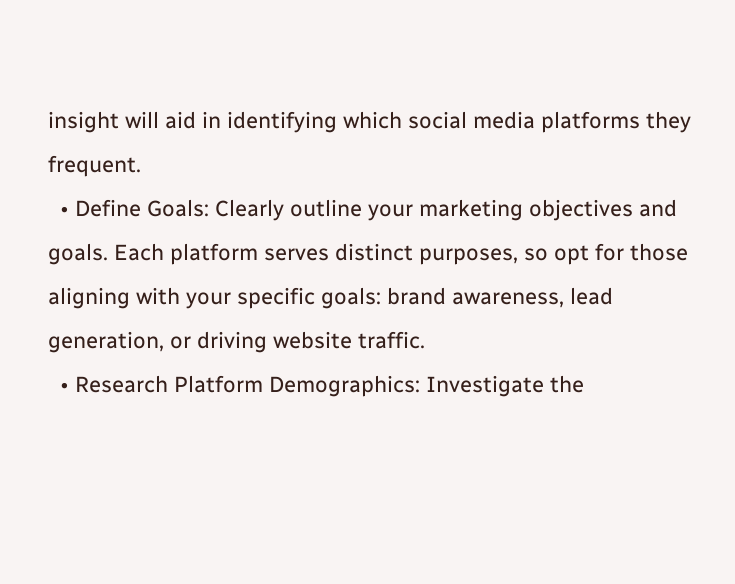insight will aid in identifying which social media platforms they frequent.
  • Define Goals: Clearly outline your marketing objectives and goals. Each platform serves distinct purposes, so opt for those aligning with your specific goals: brand awareness, lead generation, or driving website traffic.
  • Research Platform Demographics: Investigate the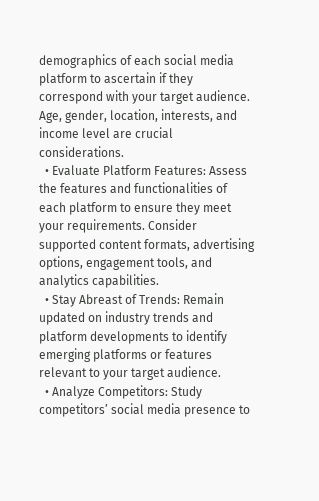demographics of each social media platform to ascertain if they correspond with your target audience. Age, gender, location, interests, and income level are crucial considerations.
  • Evaluate Platform Features: Assess the features and functionalities of each platform to ensure they meet your requirements. Consider supported content formats, advertising options, engagement tools, and analytics capabilities.
  • Stay Abreast of Trends: Remain updated on industry trends and platform developments to identify emerging platforms or features relevant to your target audience.
  • Analyze Competitors: Study competitors’ social media presence to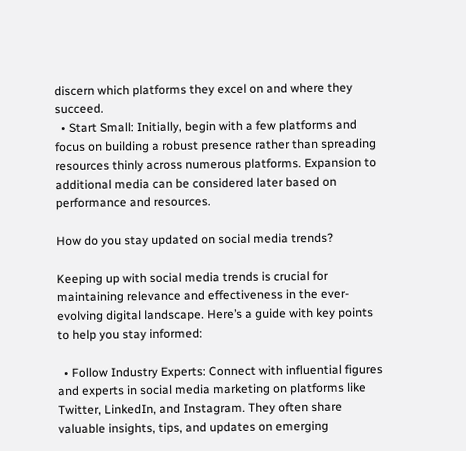discern which platforms they excel on and where they succeed.
  • Start Small: Initially, begin with a few platforms and focus on building a robust presence rather than spreading resources thinly across numerous platforms. Expansion to additional media can be considered later based on performance and resources.

How do you stay updated on social media trends?

Keeping up with social media trends is crucial for maintaining relevance and effectiveness in the ever-evolving digital landscape. Here’s a guide with key points to help you stay informed:

  • Follow Industry Experts: Connect with influential figures and experts in social media marketing on platforms like Twitter, LinkedIn, and Instagram. They often share valuable insights, tips, and updates on emerging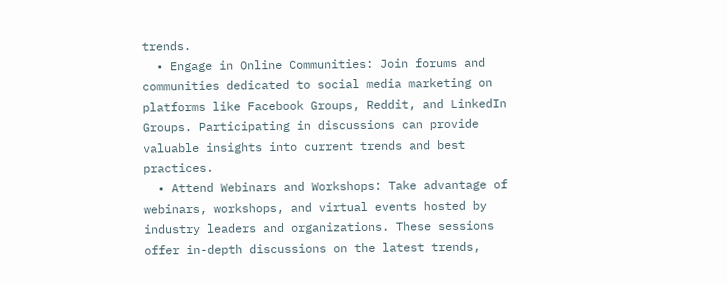trends.
  • Engage in Online Communities: Join forums and communities dedicated to social media marketing on platforms like Facebook Groups, Reddit, and LinkedIn Groups. Participating in discussions can provide valuable insights into current trends and best practices.
  • Attend Webinars and Workshops: Take advantage of webinars, workshops, and virtual events hosted by industry leaders and organizations. These sessions offer in-depth discussions on the latest trends,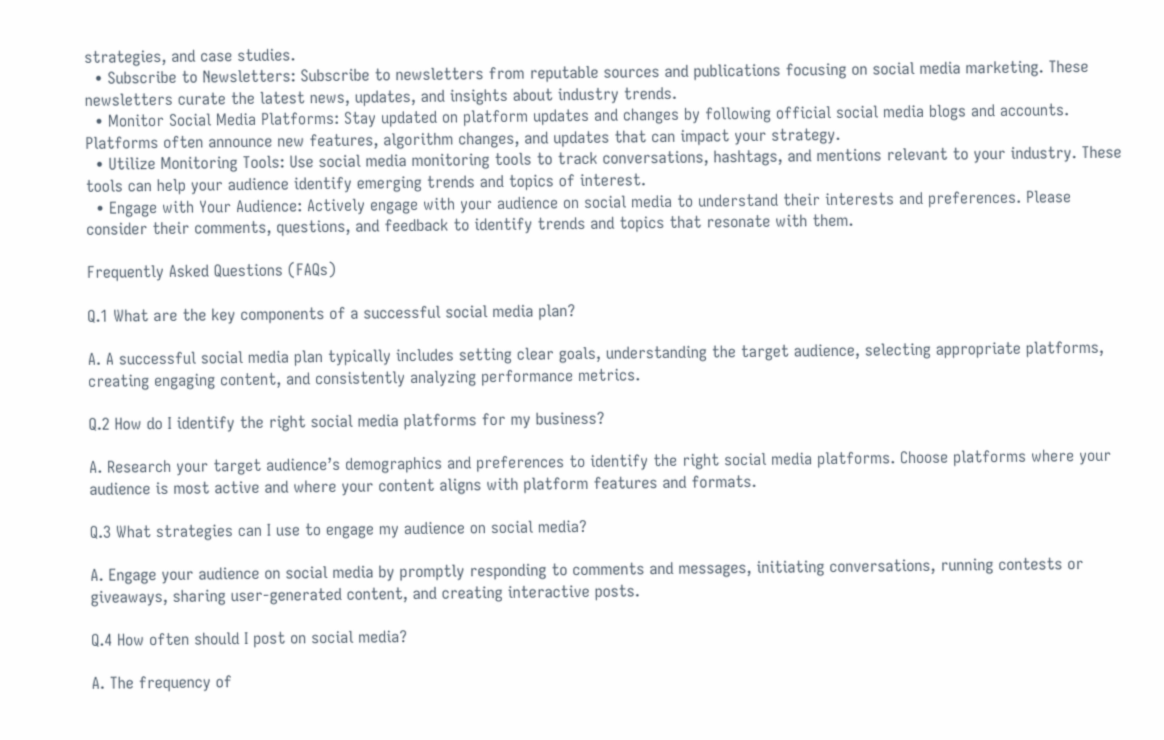strategies, and case studies.
  • Subscribe to Newsletters: Subscribe to newsletters from reputable sources and publications focusing on social media marketing. These newsletters curate the latest news, updates, and insights about industry trends.
  • Monitor Social Media Platforms: Stay updated on platform updates and changes by following official social media blogs and accounts. Platforms often announce new features, algorithm changes, and updates that can impact your strategy.
  • Utilize Monitoring Tools: Use social media monitoring tools to track conversations, hashtags, and mentions relevant to your industry. These tools can help your audience identify emerging trends and topics of interest.
  • Engage with Your Audience: Actively engage with your audience on social media to understand their interests and preferences. Please consider their comments, questions, and feedback to identify trends and topics that resonate with them.

Frequently Asked Questions (FAQs)

Q.1 What are the key components of a successful social media plan?

A. A successful social media plan typically includes setting clear goals, understanding the target audience, selecting appropriate platforms, creating engaging content, and consistently analyzing performance metrics.

Q.2 How do I identify the right social media platforms for my business?

A. Research your target audience’s demographics and preferences to identify the right social media platforms. Choose platforms where your audience is most active and where your content aligns with platform features and formats.

Q.3 What strategies can I use to engage my audience on social media?

A. Engage your audience on social media by promptly responding to comments and messages, initiating conversations, running contests or giveaways, sharing user-generated content, and creating interactive posts.

Q.4 How often should I post on social media?

A. The frequency of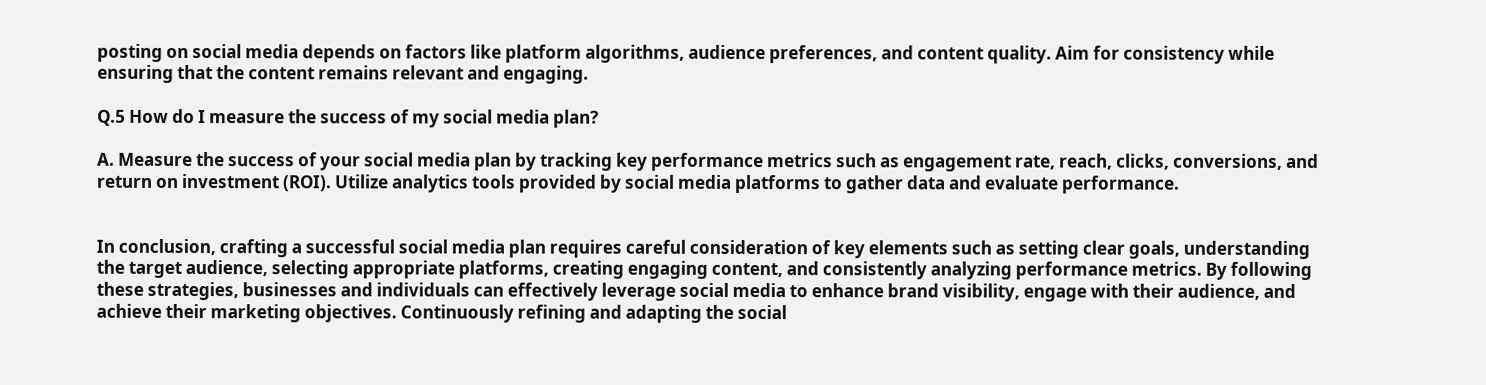posting on social media depends on factors like platform algorithms, audience preferences, and content quality. Aim for consistency while ensuring that the content remains relevant and engaging.

Q.5 How do I measure the success of my social media plan?

A. Measure the success of your social media plan by tracking key performance metrics such as engagement rate, reach, clicks, conversions, and return on investment (ROI). Utilize analytics tools provided by social media platforms to gather data and evaluate performance.


In conclusion, crafting a successful social media plan requires careful consideration of key elements such as setting clear goals, understanding the target audience, selecting appropriate platforms, creating engaging content, and consistently analyzing performance metrics. By following these strategies, businesses and individuals can effectively leverage social media to enhance brand visibility, engage with their audience, and achieve their marketing objectives. Continuously refining and adapting the social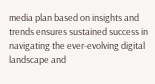media plan based on insights and trends ensures sustained success in navigating the ever-evolving digital landscape and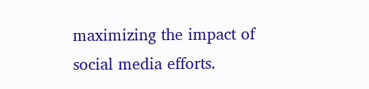maximizing the impact of social media efforts.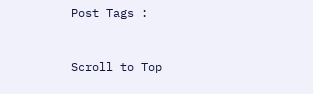Post Tags :


Scroll to Top